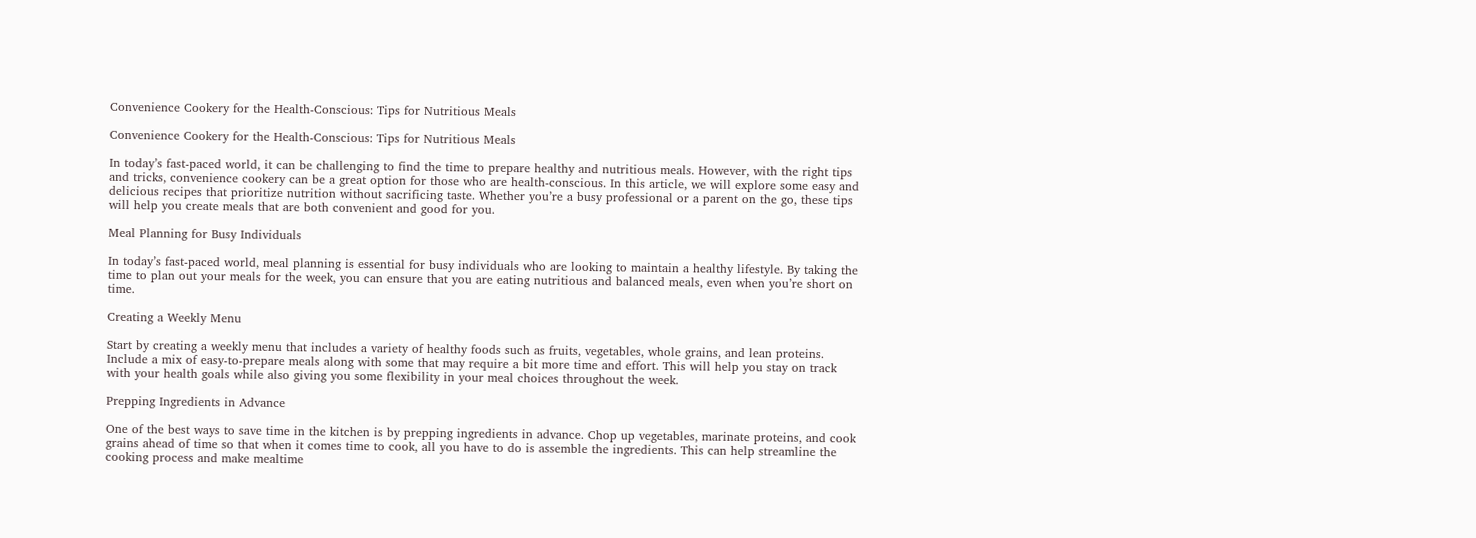Convenience Cookery for the Health-Conscious: Tips for Nutritious Meals

Convenience Cookery for the Health-Conscious: Tips for Nutritious Meals

In today’s fast-paced world, it can be challenging to find the time to prepare healthy and nutritious meals. However, with the right tips and tricks, convenience cookery can be a great option for those who are health-conscious. In this article, we will explore some easy and delicious recipes that prioritize nutrition without sacrificing taste. Whether you’re a busy professional or a parent on the go, these tips will help you create meals that are both convenient and good for you.

Meal Planning for Busy Individuals

In today’s fast-paced world, meal planning is essential for busy individuals who are looking to maintain a healthy lifestyle. By taking the time to plan out your meals for the week, you can ensure that you are eating nutritious and balanced meals, even when you’re short on time.

Creating a Weekly Menu

Start by creating a weekly menu that includes a variety of healthy foods such as fruits, vegetables, whole grains, and lean proteins. Include a mix of easy-to-prepare meals along with some that may require a bit more time and effort. This will help you stay on track with your health goals while also giving you some flexibility in your meal choices throughout the week.

Prepping Ingredients in Advance

One of the best ways to save time in the kitchen is by prepping ingredients in advance. Chop up vegetables, marinate proteins, and cook grains ahead of time so that when it comes time to cook, all you have to do is assemble the ingredients. This can help streamline the cooking process and make mealtime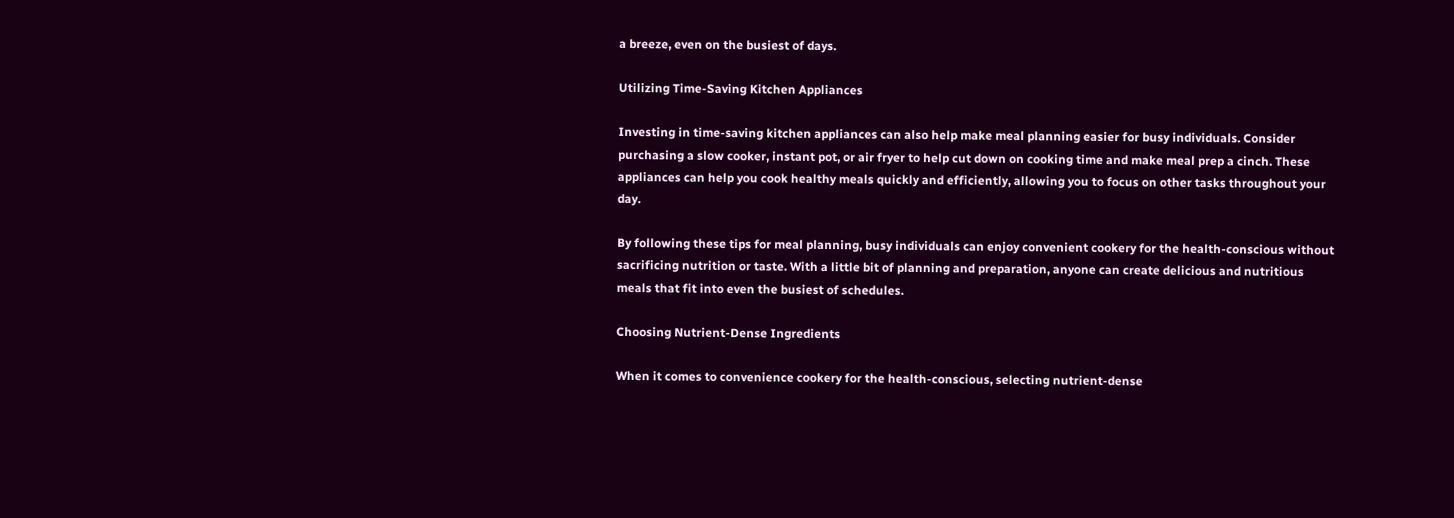a breeze, even on the busiest of days.

Utilizing Time-Saving Kitchen Appliances

Investing in time-saving kitchen appliances can also help make meal planning easier for busy individuals. Consider purchasing a slow cooker, instant pot, or air fryer to help cut down on cooking time and make meal prep a cinch. These appliances can help you cook healthy meals quickly and efficiently, allowing you to focus on other tasks throughout your day.

By following these tips for meal planning, busy individuals can enjoy convenient cookery for the health-conscious without sacrificing nutrition or taste. With a little bit of planning and preparation, anyone can create delicious and nutritious meals that fit into even the busiest of schedules.

Choosing Nutrient-Dense Ingredients

When it comes to convenience cookery for the health-conscious, selecting nutrient-dense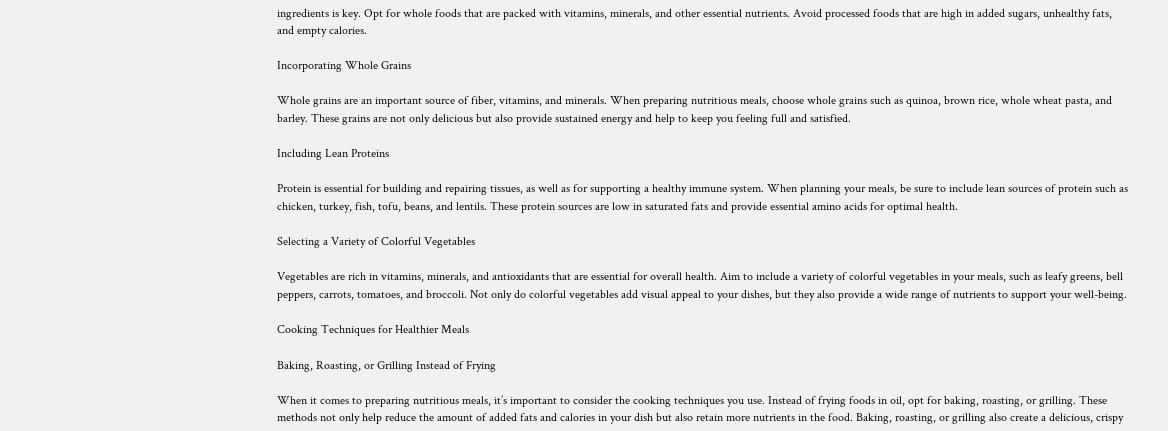ingredients is key. Opt for whole foods that are packed with vitamins, minerals, and other essential nutrients. Avoid processed foods that are high in added sugars, unhealthy fats, and empty calories.

Incorporating Whole Grains

Whole grains are an important source of fiber, vitamins, and minerals. When preparing nutritious meals, choose whole grains such as quinoa, brown rice, whole wheat pasta, and barley. These grains are not only delicious but also provide sustained energy and help to keep you feeling full and satisfied.

Including Lean Proteins

Protein is essential for building and repairing tissues, as well as for supporting a healthy immune system. When planning your meals, be sure to include lean sources of protein such as chicken, turkey, fish, tofu, beans, and lentils. These protein sources are low in saturated fats and provide essential amino acids for optimal health.

Selecting a Variety of Colorful Vegetables

Vegetables are rich in vitamins, minerals, and antioxidants that are essential for overall health. Aim to include a variety of colorful vegetables in your meals, such as leafy greens, bell peppers, carrots, tomatoes, and broccoli. Not only do colorful vegetables add visual appeal to your dishes, but they also provide a wide range of nutrients to support your well-being.

Cooking Techniques for Healthier Meals

Baking, Roasting, or Grilling Instead of Frying

When it comes to preparing nutritious meals, it’s important to consider the cooking techniques you use. Instead of frying foods in oil, opt for baking, roasting, or grilling. These methods not only help reduce the amount of added fats and calories in your dish but also retain more nutrients in the food. Baking, roasting, or grilling also create a delicious, crispy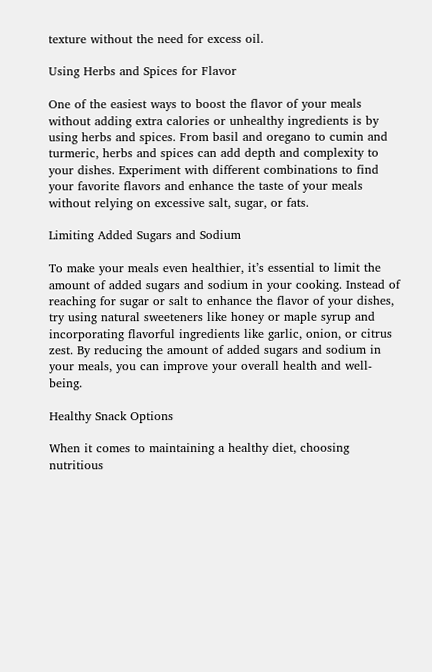texture without the need for excess oil.

Using Herbs and Spices for Flavor

One of the easiest ways to boost the flavor of your meals without adding extra calories or unhealthy ingredients is by using herbs and spices. From basil and oregano to cumin and turmeric, herbs and spices can add depth and complexity to your dishes. Experiment with different combinations to find your favorite flavors and enhance the taste of your meals without relying on excessive salt, sugar, or fats.

Limiting Added Sugars and Sodium

To make your meals even healthier, it’s essential to limit the amount of added sugars and sodium in your cooking. Instead of reaching for sugar or salt to enhance the flavor of your dishes, try using natural sweeteners like honey or maple syrup and incorporating flavorful ingredients like garlic, onion, or citrus zest. By reducing the amount of added sugars and sodium in your meals, you can improve your overall health and well-being.

Healthy Snack Options

When it comes to maintaining a healthy diet, choosing nutritious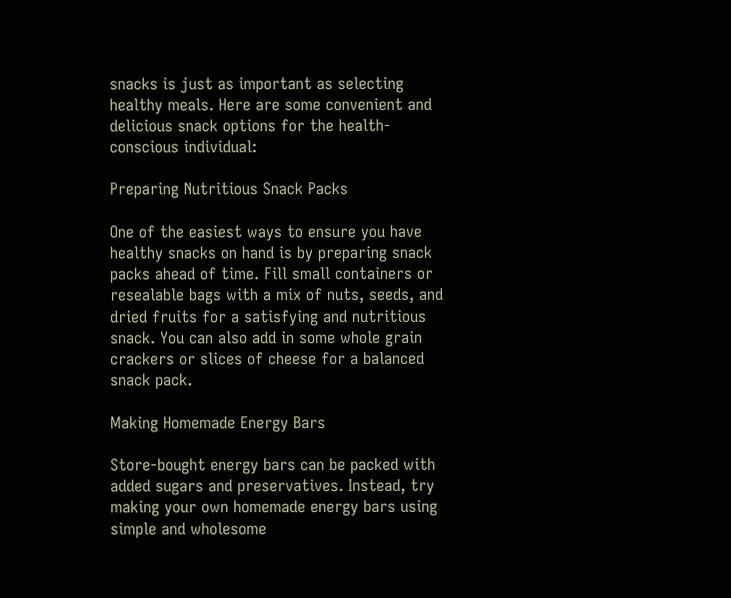snacks is just as important as selecting healthy meals. Here are some convenient and delicious snack options for the health-conscious individual:

Preparing Nutritious Snack Packs

One of the easiest ways to ensure you have healthy snacks on hand is by preparing snack packs ahead of time. Fill small containers or resealable bags with a mix of nuts, seeds, and dried fruits for a satisfying and nutritious snack. You can also add in some whole grain crackers or slices of cheese for a balanced snack pack.

Making Homemade Energy Bars

Store-bought energy bars can be packed with added sugars and preservatives. Instead, try making your own homemade energy bars using simple and wholesome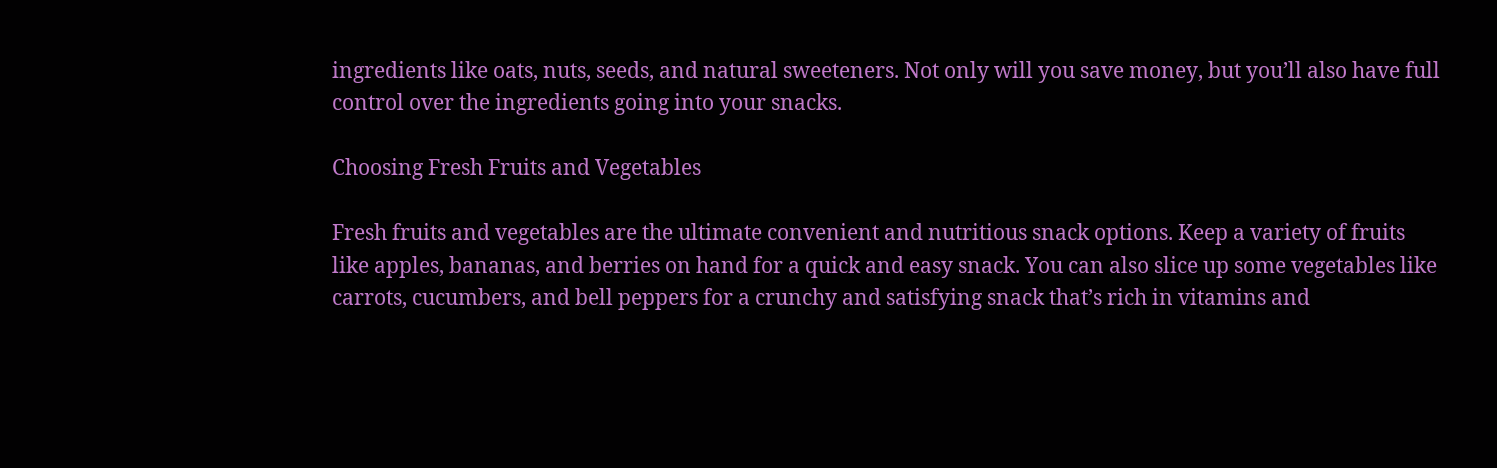ingredients like oats, nuts, seeds, and natural sweeteners. Not only will you save money, but you’ll also have full control over the ingredients going into your snacks.

Choosing Fresh Fruits and Vegetables

Fresh fruits and vegetables are the ultimate convenient and nutritious snack options. Keep a variety of fruits like apples, bananas, and berries on hand for a quick and easy snack. You can also slice up some vegetables like carrots, cucumbers, and bell peppers for a crunchy and satisfying snack that’s rich in vitamins and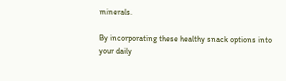minerals.

By incorporating these healthy snack options into your daily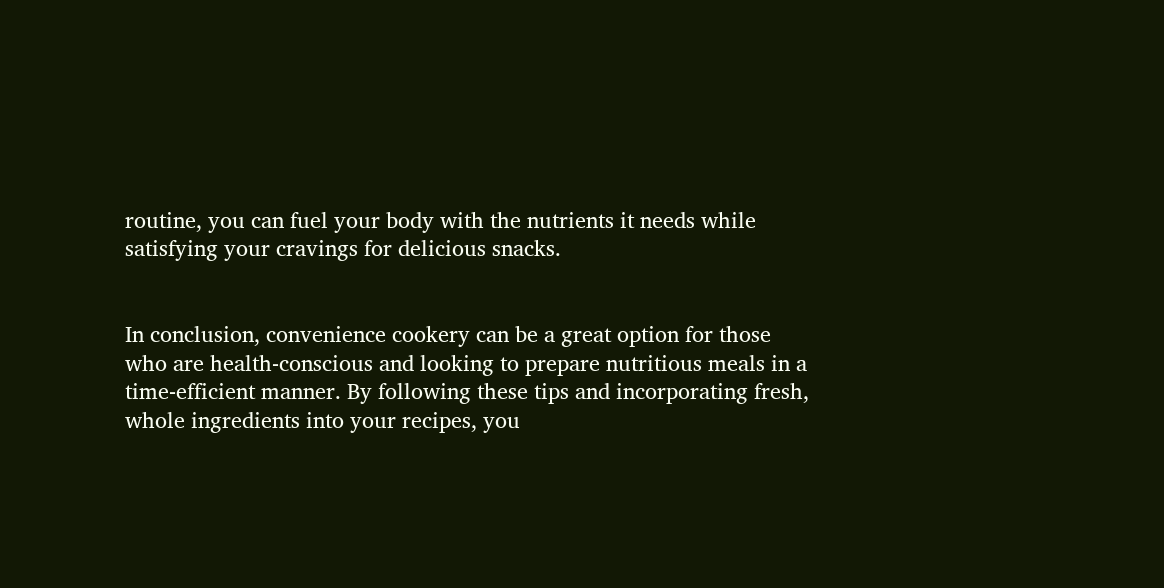routine, you can fuel your body with the nutrients it needs while satisfying your cravings for delicious snacks.


In conclusion, convenience cookery can be a great option for those who are health-conscious and looking to prepare nutritious meals in a time-efficient manner. By following these tips and incorporating fresh, whole ingredients into your recipes, you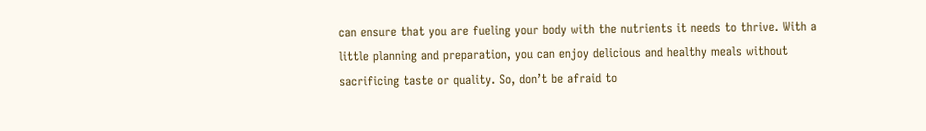can ensure that you are fueling your body with the nutrients it needs to thrive. With a little planning and preparation, you can enjoy delicious and healthy meals without sacrificing taste or quality. So, don’t be afraid to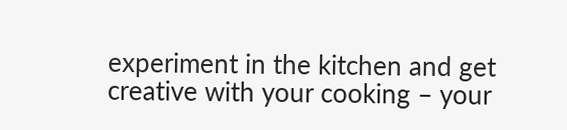experiment in the kitchen and get creative with your cooking – your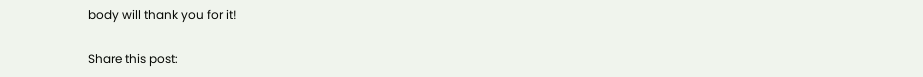body will thank you for it!

Share this post: